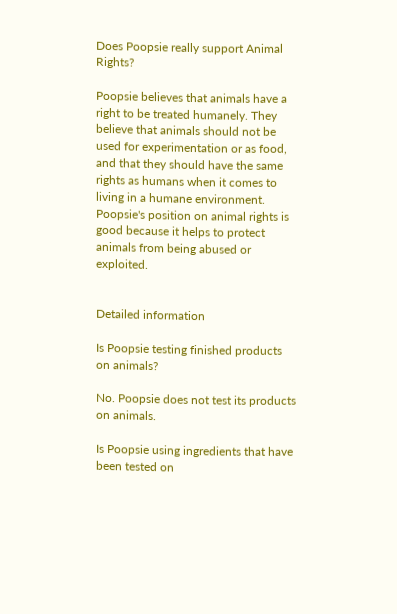Does Poopsie really support Animal Rights?

Poopsie believes that animals have a right to be treated humanely. They believe that animals should not be used for experimentation or as food, and that they should have the same rights as humans when it comes to living in a humane environment. Poopsie's position on animal rights is good because it helps to protect animals from being abused or exploited.


Detailed information

Is Poopsie testing finished products on animals?

No. Poopsie does not test its products on animals.

Is Poopsie using ingredients that have been tested on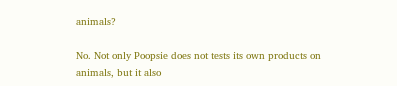animals?

No. Not only Poopsie does not tests its own products on animals, but it also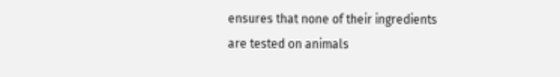ensures that none of their ingredients are tested on animals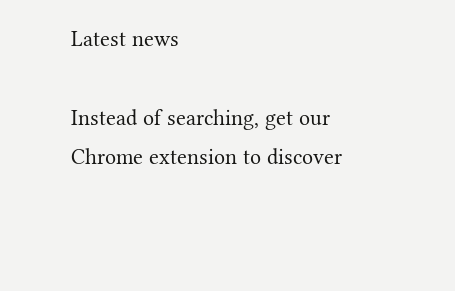Latest news

Instead of searching, get our Chrome extension to discover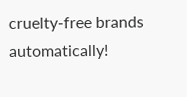cruelty-free brands automatically!